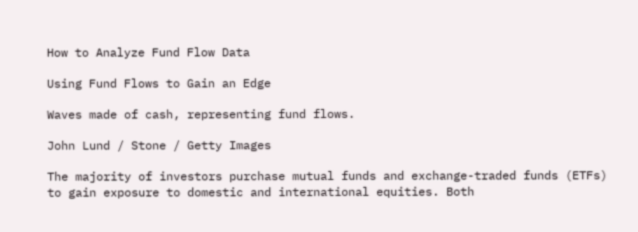How to Analyze Fund Flow Data

Using Fund Flows to Gain an Edge

Waves made of cash, representing fund flows.

John Lund / Stone / Getty Images

The majority of investors purchase mutual funds and exchange-traded funds (ETFs) to gain exposure to domestic and international equities. Both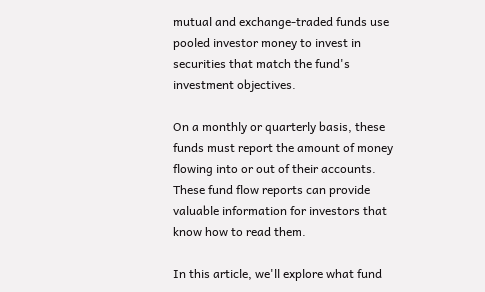mutual and exchange-traded funds use pooled investor money to invest in securities that match the fund's investment objectives.

On a monthly or quarterly basis, these funds must report the amount of money flowing into or out of their accounts. These fund flow reports can provide valuable information for investors that know how to read them.

In this article, we'll explore what fund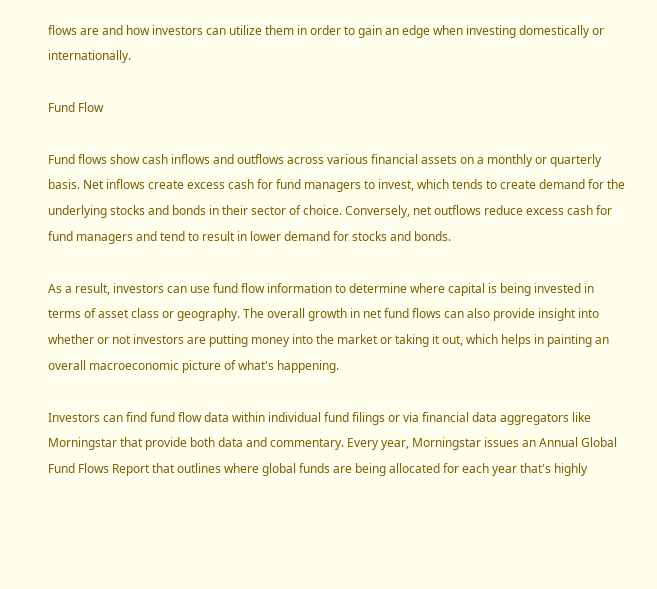flows are and how investors can utilize them in order to gain an edge when investing domestically or internationally.

Fund Flow

Fund flows show cash inflows and outflows across various financial assets on a monthly or quarterly basis. Net inflows create excess cash for fund managers to invest, which tends to create demand for the underlying stocks and bonds in their sector of choice. Conversely, net outflows reduce excess cash for fund managers and tend to result in lower demand for stocks and bonds.

As a result, investors can use fund flow information to determine where capital is being invested in terms of asset class or geography. The overall growth in net fund flows can also provide insight into whether or not investors are putting money into the market or taking it out, which helps in painting an overall macroeconomic picture of what's happening.

Investors can find fund flow data within individual fund filings or via financial data aggregators like Morningstar that provide both data and commentary. Every year, Morningstar issues an Annual Global Fund Flows Report that outlines where global funds are being allocated for each year that's highly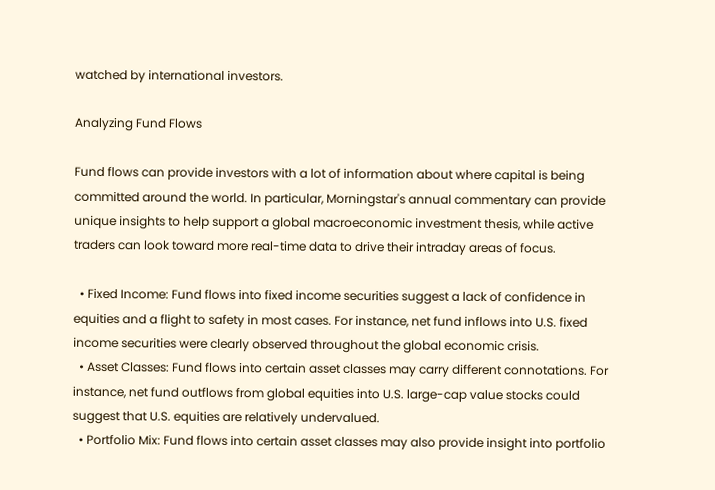watched by international investors.

Analyzing Fund Flows

Fund flows can provide investors with a lot of information about where capital is being committed around the world. In particular, Morningstar's annual commentary can provide unique insights to help support a global macroeconomic investment thesis, while active traders can look toward more real-time data to drive their intraday areas of focus.

  • Fixed Income: Fund flows into fixed income securities suggest a lack of confidence in equities and a flight to safety in most cases. For instance, net fund inflows into U.S. fixed income securities were clearly observed throughout the global economic crisis.
  • Asset Classes: Fund flows into certain asset classes may carry different connotations. For instance, net fund outflows from global equities into U.S. large-cap value stocks could suggest that U.S. equities are relatively undervalued.
  • Portfolio Mix: Fund flows into certain asset classes may also provide insight into portfolio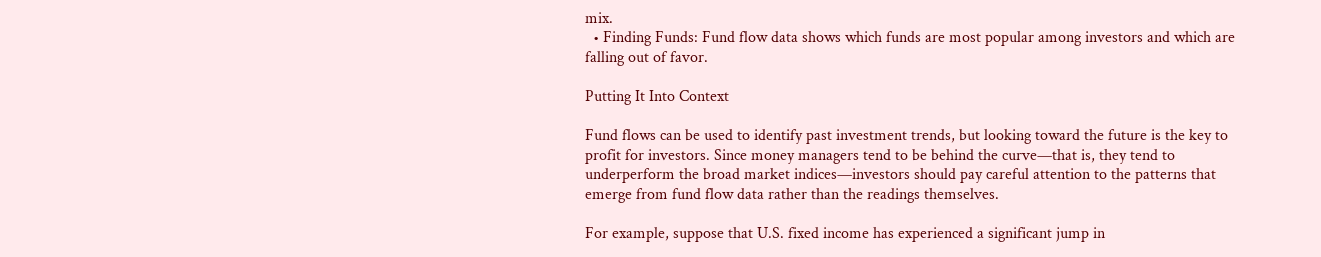mix.
  • Finding Funds: Fund flow data shows which funds are most popular among investors and which are falling out of favor.

Putting It Into Context

Fund flows can be used to identify past investment trends, but looking toward the future is the key to profit for investors. Since money managers tend to be behind the curve—that is, they tend to underperform the broad market indices—investors should pay careful attention to the patterns that emerge from fund flow data rather than the readings themselves.

For example, suppose that U.S. fixed income has experienced a significant jump in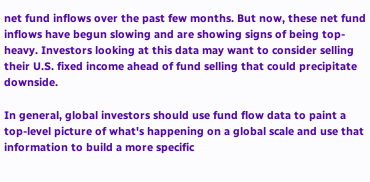net fund inflows over the past few months. But now, these net fund inflows have begun slowing and are showing signs of being top-heavy. Investors looking at this data may want to consider selling their U.S. fixed income ahead of fund selling that could precipitate downside.

In general, global investors should use fund flow data to paint a top-level picture of what's happening on a global scale and use that information to build a more specific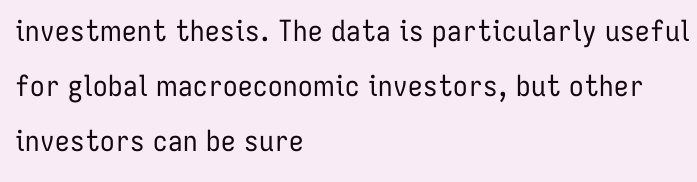investment thesis. The data is particularly useful for global macroeconomic investors, but other investors can be sure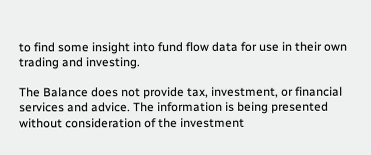to find some insight into fund flow data for use in their own trading and investing.

The Balance does not provide tax, investment, or financial services and advice. The information is being presented without consideration of the investment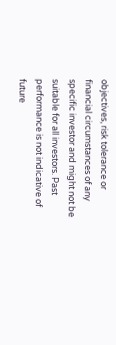objectives, risk tolerance or financial circumstances of any specific investor and might not be suitable for all investors. Past performance is not indicative of future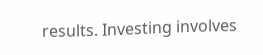results. Investing involves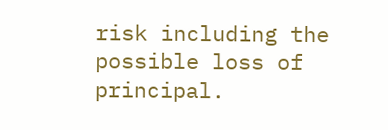risk including the possible loss of principal.